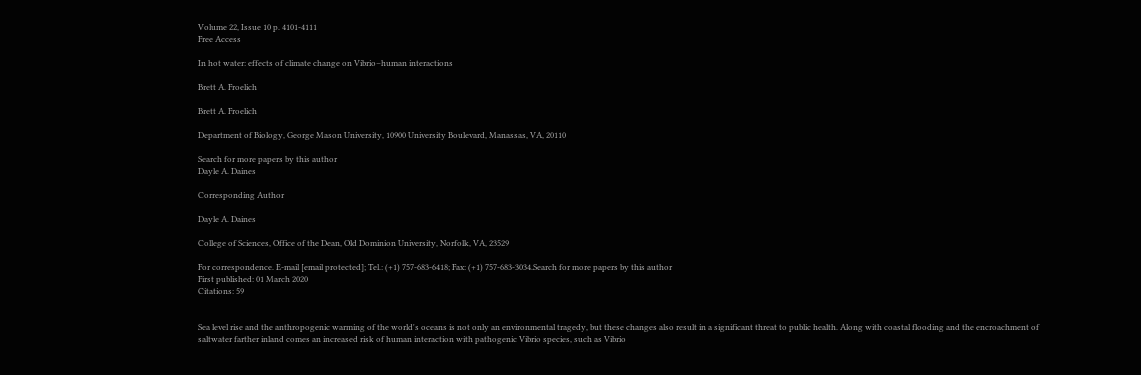Volume 22, Issue 10 p. 4101-4111
Free Access

In hot water: effects of climate change on Vibrio–human interactions

Brett A. Froelich

Brett A. Froelich

Department of Biology, George Mason University, 10900 University Boulevard, Manassas, VA, 20110

Search for more papers by this author
Dayle A. Daines

Corresponding Author

Dayle A. Daines

College of Sciences, Office of the Dean, Old Dominion University, Norfolk, VA, 23529

For correspondence. E-mail [email protected]; Tel.: (+1) 757-683-6418; Fax: (+1) 757-683-3034.Search for more papers by this author
First published: 01 March 2020
Citations: 59


Sea level rise and the anthropogenic warming of the world's oceans is not only an environmental tragedy, but these changes also result in a significant threat to public health. Along with coastal flooding and the encroachment of saltwater farther inland comes an increased risk of human interaction with pathogenic Vibrio species, such as Vibrio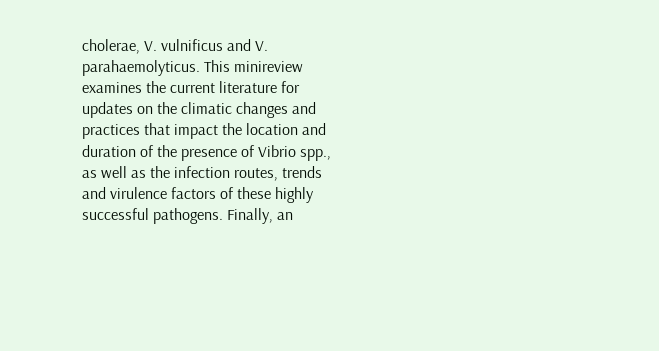cholerae, V. vulnificus and V. parahaemolyticus. This minireview examines the current literature for updates on the climatic changes and practices that impact the location and duration of the presence of Vibrio spp., as well as the infection routes, trends and virulence factors of these highly successful pathogens. Finally, an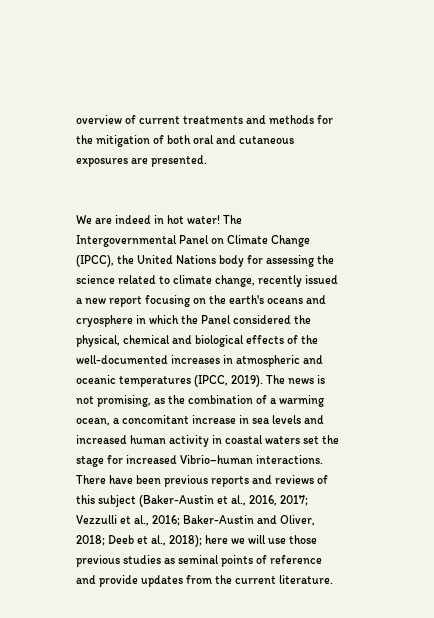overview of current treatments and methods for the mitigation of both oral and cutaneous exposures are presented.


We are indeed in hot water! The Intergovernmental Panel on Climate Change (IPCC), the United Nations body for assessing the science related to climate change, recently issued a new report focusing on the earth's oceans and cryosphere in which the Panel considered the physical, chemical and biological effects of the well-documented increases in atmospheric and oceanic temperatures (IPCC, 2019). The news is not promising, as the combination of a warming ocean, a concomitant increase in sea levels and increased human activity in coastal waters set the stage for increased Vibrio–human interactions. There have been previous reports and reviews of this subject (Baker-Austin et al., 2016, 2017; Vezzulli et al., 2016; Baker-Austin and Oliver, 2018; Deeb et al., 2018); here we will use those previous studies as seminal points of reference and provide updates from the current literature.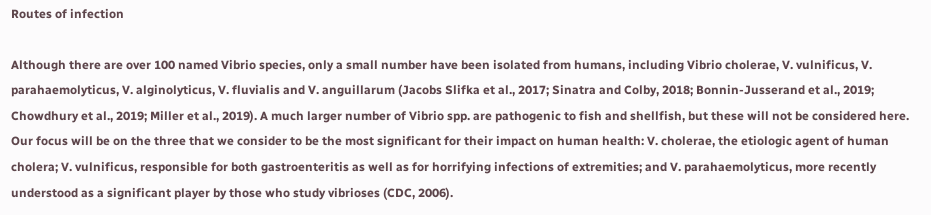Routes of infection

Although there are over 100 named Vibrio species, only a small number have been isolated from humans, including Vibrio cholerae, V. vulnificus, V. parahaemolyticus, V. alginolyticus, V. fluvialis and V. anguillarum (Jacobs Slifka et al., 2017; Sinatra and Colby, 2018; Bonnin-Jusserand et al., 2019; Chowdhury et al., 2019; Miller et al., 2019). A much larger number of Vibrio spp. are pathogenic to fish and shellfish, but these will not be considered here. Our focus will be on the three that we consider to be the most significant for their impact on human health: V. cholerae, the etiologic agent of human cholera; V. vulnificus, responsible for both gastroenteritis as well as for horrifying infections of extremities; and V. parahaemolyticus, more recently understood as a significant player by those who study vibrioses (CDC, 2006).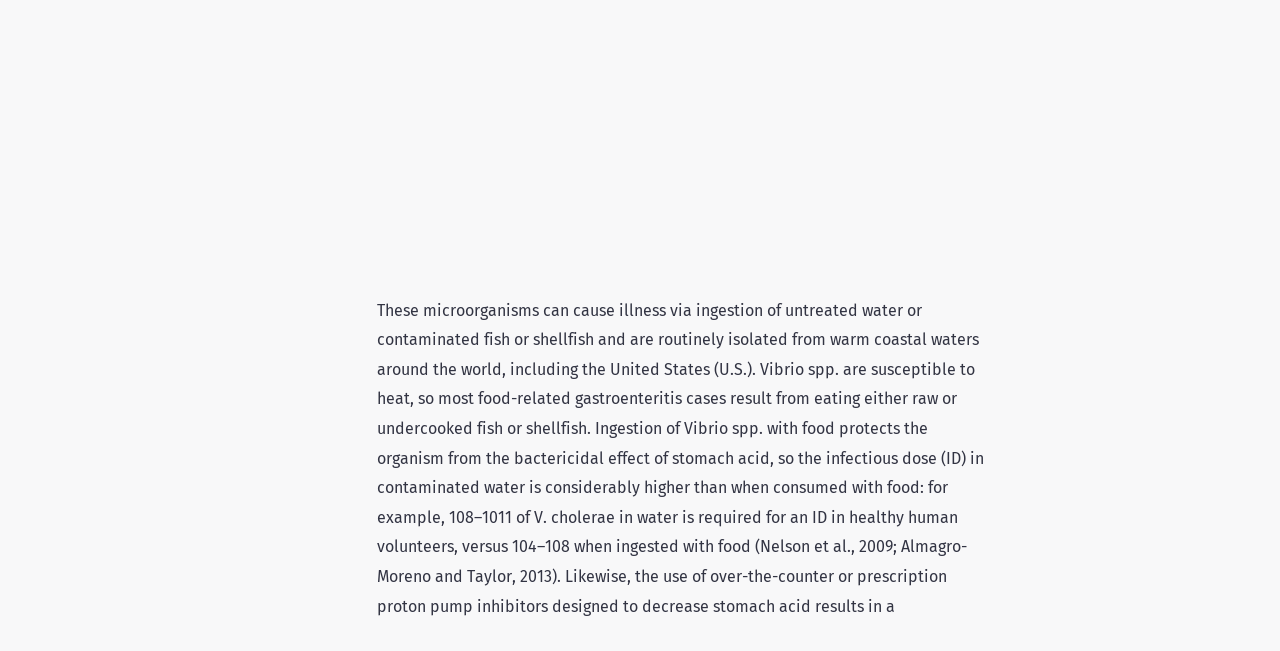These microorganisms can cause illness via ingestion of untreated water or contaminated fish or shellfish and are routinely isolated from warm coastal waters around the world, including the United States (U.S.). Vibrio spp. are susceptible to heat, so most food-related gastroenteritis cases result from eating either raw or undercooked fish or shellfish. Ingestion of Vibrio spp. with food protects the organism from the bactericidal effect of stomach acid, so the infectious dose (ID) in contaminated water is considerably higher than when consumed with food: for example, 108–1011 of V. cholerae in water is required for an ID in healthy human volunteers, versus 104–108 when ingested with food (Nelson et al., 2009; Almagro-Moreno and Taylor, 2013). Likewise, the use of over-the-counter or prescription proton pump inhibitors designed to decrease stomach acid results in a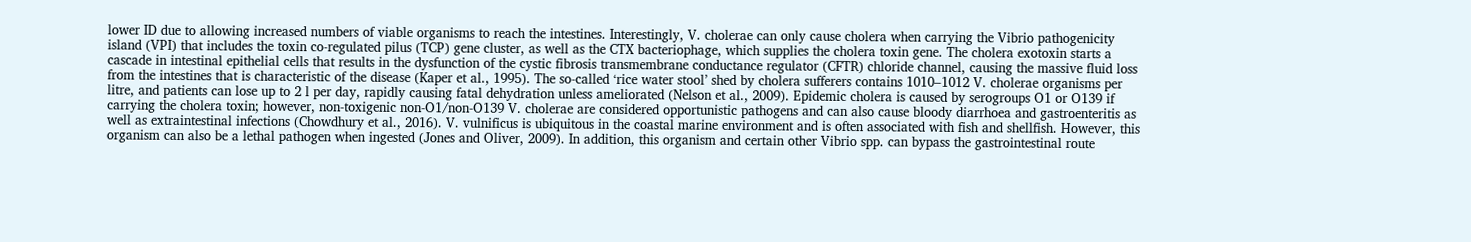lower ID due to allowing increased numbers of viable organisms to reach the intestines. Interestingly, V. cholerae can only cause cholera when carrying the Vibrio pathogenicity island (VPI) that includes the toxin co-regulated pilus (TCP) gene cluster, as well as the CTX bacteriophage, which supplies the cholera toxin gene. The cholera exotoxin starts a cascade in intestinal epithelial cells that results in the dysfunction of the cystic fibrosis transmembrane conductance regulator (CFTR) chloride channel, causing the massive fluid loss from the intestines that is characteristic of the disease (Kaper et al., 1995). The so-called ‘rice water stool’ shed by cholera sufferers contains 1010–1012 V. cholerae organisms per litre, and patients can lose up to 2 l per day, rapidly causing fatal dehydration unless ameliorated (Nelson et al., 2009). Epidemic cholera is caused by serogroups O1 or O139 if carrying the cholera toxin; however, non-toxigenic non-O1/non-O139 V. cholerae are considered opportunistic pathogens and can also cause bloody diarrhoea and gastroenteritis as well as extraintestinal infections (Chowdhury et al., 2016). V. vulnificus is ubiquitous in the coastal marine environment and is often associated with fish and shellfish. However, this organism can also be a lethal pathogen when ingested (Jones and Oliver, 2009). In addition, this organism and certain other Vibrio spp. can bypass the gastrointestinal route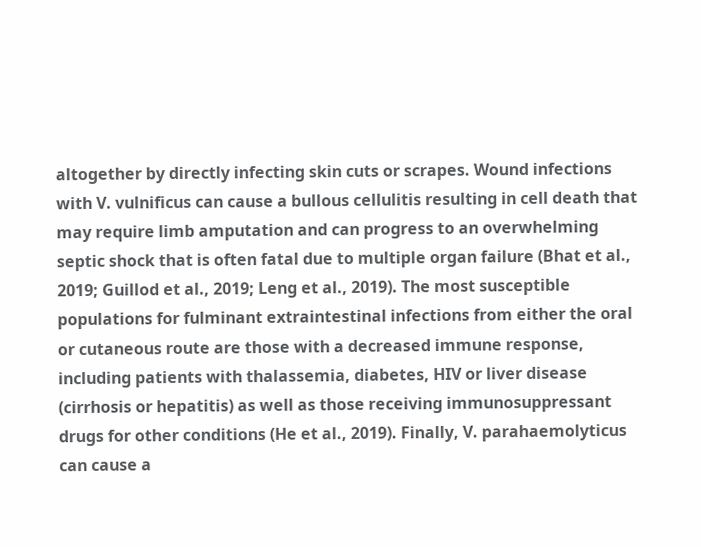altogether by directly infecting skin cuts or scrapes. Wound infections with V. vulnificus can cause a bullous cellulitis resulting in cell death that may require limb amputation and can progress to an overwhelming septic shock that is often fatal due to multiple organ failure (Bhat et al., 2019; Guillod et al., 2019; Leng et al., 2019). The most susceptible populations for fulminant extraintestinal infections from either the oral or cutaneous route are those with a decreased immune response, including patients with thalassemia, diabetes, HIV or liver disease (cirrhosis or hepatitis) as well as those receiving immunosuppressant drugs for other conditions (He et al., 2019). Finally, V. parahaemolyticus can cause a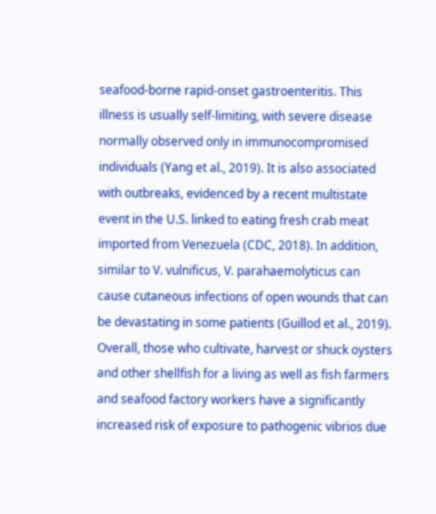seafood-borne rapid-onset gastroenteritis. This illness is usually self-limiting, with severe disease normally observed only in immunocompromised individuals (Yang et al., 2019). It is also associated with outbreaks, evidenced by a recent multistate event in the U.S. linked to eating fresh crab meat imported from Venezuela (CDC, 2018). In addition, similar to V. vulnificus, V. parahaemolyticus can cause cutaneous infections of open wounds that can be devastating in some patients (Guillod et al., 2019). Overall, those who cultivate, harvest or shuck oysters and other shellfish for a living as well as fish farmers and seafood factory workers have a significantly increased risk of exposure to pathogenic vibrios due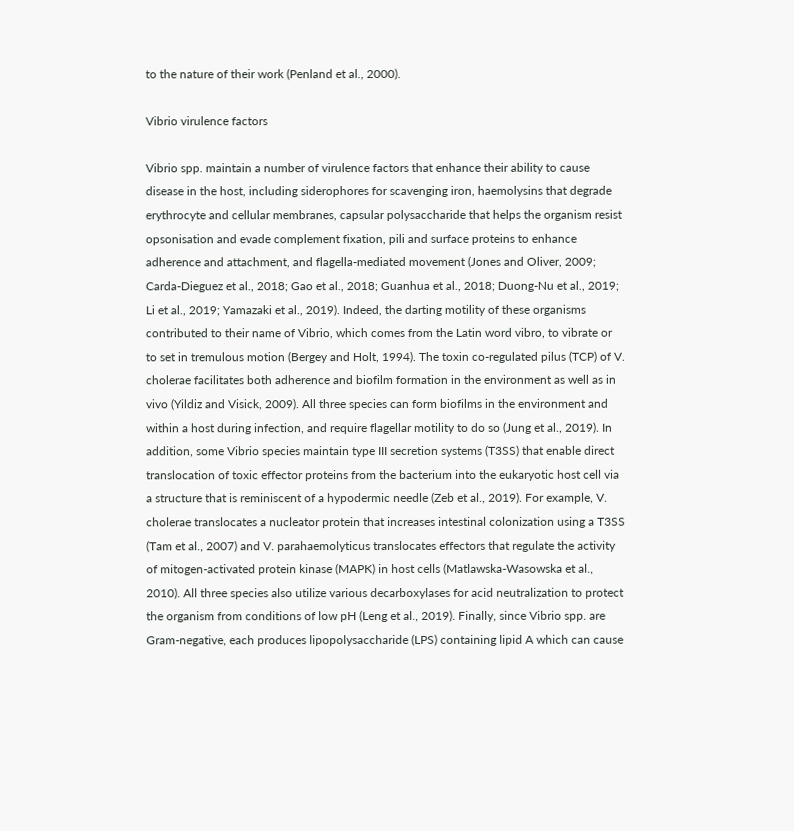to the nature of their work (Penland et al., 2000).

Vibrio virulence factors

Vibrio spp. maintain a number of virulence factors that enhance their ability to cause disease in the host, including siderophores for scavenging iron, haemolysins that degrade erythrocyte and cellular membranes, capsular polysaccharide that helps the organism resist opsonisation and evade complement fixation, pili and surface proteins to enhance adherence and attachment, and flagella-mediated movement (Jones and Oliver, 2009; Carda-Dieguez et al., 2018; Gao et al., 2018; Guanhua et al., 2018; Duong-Nu et al., 2019; Li et al., 2019; Yamazaki et al., 2019). Indeed, the darting motility of these organisms contributed to their name of Vibrio, which comes from the Latin word vibro, to vibrate or to set in tremulous motion (Bergey and Holt, 1994). The toxin co-regulated pilus (TCP) of V. cholerae facilitates both adherence and biofilm formation in the environment as well as in vivo (Yildiz and Visick, 2009). All three species can form biofilms in the environment and within a host during infection, and require flagellar motility to do so (Jung et al., 2019). In addition, some Vibrio species maintain type III secretion systems (T3SS) that enable direct translocation of toxic effector proteins from the bacterium into the eukaryotic host cell via a structure that is reminiscent of a hypodermic needle (Zeb et al., 2019). For example, V. cholerae translocates a nucleator protein that increases intestinal colonization using a T3SS (Tam et al., 2007) and V. parahaemolyticus translocates effectors that regulate the activity of mitogen-activated protein kinase (MAPK) in host cells (Matlawska-Wasowska et al., 2010). All three species also utilize various decarboxylases for acid neutralization to protect the organism from conditions of low pH (Leng et al., 2019). Finally, since Vibrio spp. are Gram-negative, each produces lipopolysaccharide (LPS) containing lipid A which can cause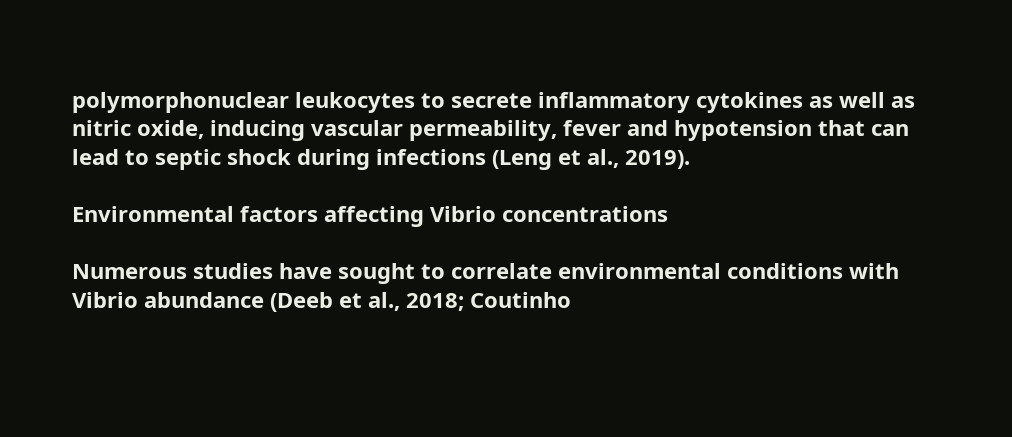polymorphonuclear leukocytes to secrete inflammatory cytokines as well as nitric oxide, inducing vascular permeability, fever and hypotension that can lead to septic shock during infections (Leng et al., 2019).

Environmental factors affecting Vibrio concentrations

Numerous studies have sought to correlate environmental conditions with Vibrio abundance (Deeb et al., 2018; Coutinho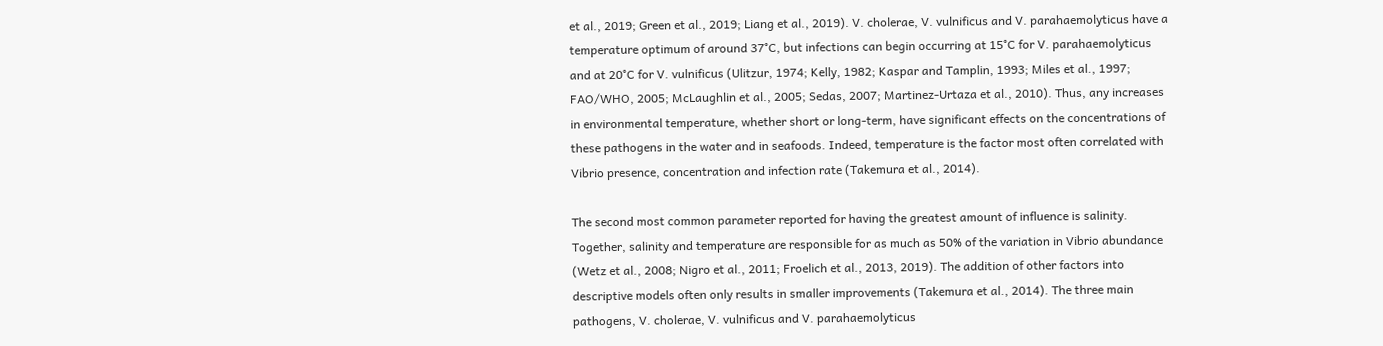et al., 2019; Green et al., 2019; Liang et al., 2019). V. cholerae, V. vulnificus and V. parahaemolyticus have a temperature optimum of around 37°C, but infections can begin occurring at 15°C for V. parahaemolyticus and at 20°C for V. vulnificus (Ulitzur, 1974; Kelly, 1982; Kaspar and Tamplin, 1993; Miles et al., 1997; FAO/WHO, 2005; McLaughlin et al., 2005; Sedas, 2007; Martinez-Urtaza et al., 2010). Thus, any increases in environmental temperature, whether short or long-term, have significant effects on the concentrations of these pathogens in the water and in seafoods. Indeed, temperature is the factor most often correlated with Vibrio presence, concentration and infection rate (Takemura et al., 2014).

The second most common parameter reported for having the greatest amount of influence is salinity. Together, salinity and temperature are responsible for as much as 50% of the variation in Vibrio abundance (Wetz et al., 2008; Nigro et al., 2011; Froelich et al., 2013, 2019). The addition of other factors into descriptive models often only results in smaller improvements (Takemura et al., 2014). The three main pathogens, V. cholerae, V. vulnificus and V. parahaemolyticus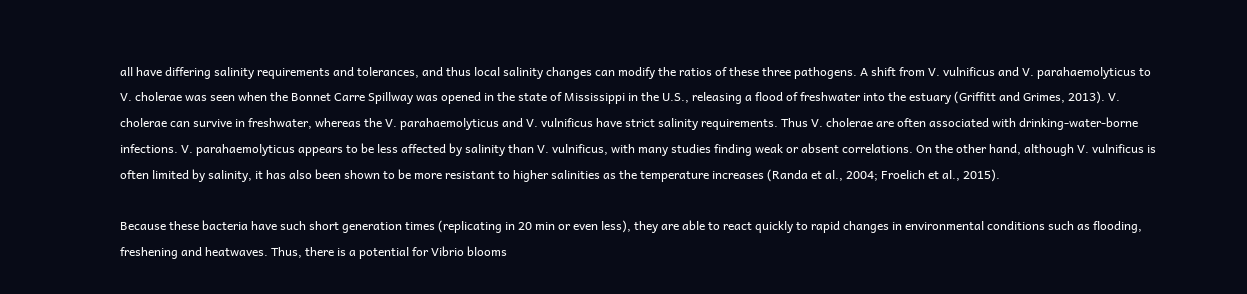all have differing salinity requirements and tolerances, and thus local salinity changes can modify the ratios of these three pathogens. A shift from V. vulnificus and V. parahaemolyticus to V. cholerae was seen when the Bonnet Carre Spillway was opened in the state of Mississippi in the U.S., releasing a flood of freshwater into the estuary (Griffitt and Grimes, 2013). V. cholerae can survive in freshwater, whereas the V. parahaemolyticus and V. vulnificus have strict salinity requirements. Thus V. cholerae are often associated with drinking-water-borne infections. V. parahaemolyticus appears to be less affected by salinity than V. vulnificus, with many studies finding weak or absent correlations. On the other hand, although V. vulnificus is often limited by salinity, it has also been shown to be more resistant to higher salinities as the temperature increases (Randa et al., 2004; Froelich et al., 2015).

Because these bacteria have such short generation times (replicating in 20 min or even less), they are able to react quickly to rapid changes in environmental conditions such as flooding, freshening and heatwaves. Thus, there is a potential for Vibrio blooms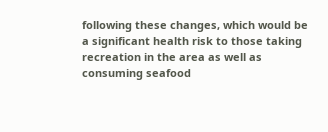following these changes, which would be a significant health risk to those taking recreation in the area as well as consuming seafood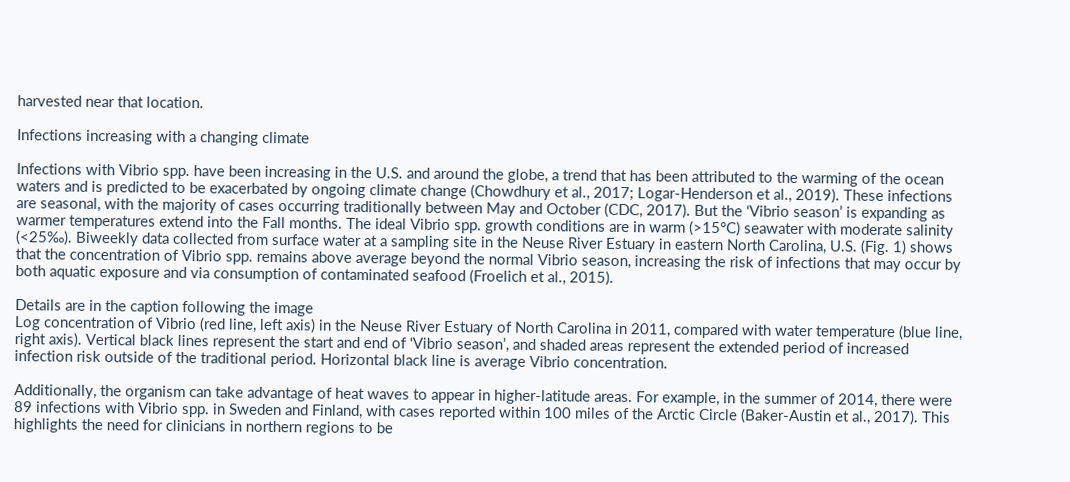harvested near that location.

Infections increasing with a changing climate

Infections with Vibrio spp. have been increasing in the U.S. and around the globe, a trend that has been attributed to the warming of the ocean waters and is predicted to be exacerbated by ongoing climate change (Chowdhury et al., 2017; Logar-Henderson et al., 2019). These infections are seasonal, with the majority of cases occurring traditionally between May and October (CDC, 2017). But the ‘Vibrio season’ is expanding as warmer temperatures extend into the Fall months. The ideal Vibrio spp. growth conditions are in warm (>15°C) seawater with moderate salinity (<25‰). Biweekly data collected from surface water at a sampling site in the Neuse River Estuary in eastern North Carolina, U.S. (Fig. 1) shows that the concentration of Vibrio spp. remains above average beyond the normal Vibrio season, increasing the risk of infections that may occur by both aquatic exposure and via consumption of contaminated seafood (Froelich et al., 2015).

Details are in the caption following the image
Log concentration of Vibrio (red line, left axis) in the Neuse River Estuary of North Carolina in 2011, compared with water temperature (blue line, right axis). Vertical black lines represent the start and end of ‘Vibrio season’, and shaded areas represent the extended period of increased infection risk outside of the traditional period. Horizontal black line is average Vibrio concentration.

Additionally, the organism can take advantage of heat waves to appear in higher-latitude areas. For example, in the summer of 2014, there were 89 infections with Vibrio spp. in Sweden and Finland, with cases reported within 100 miles of the Arctic Circle (Baker-Austin et al., 2017). This highlights the need for clinicians in northern regions to be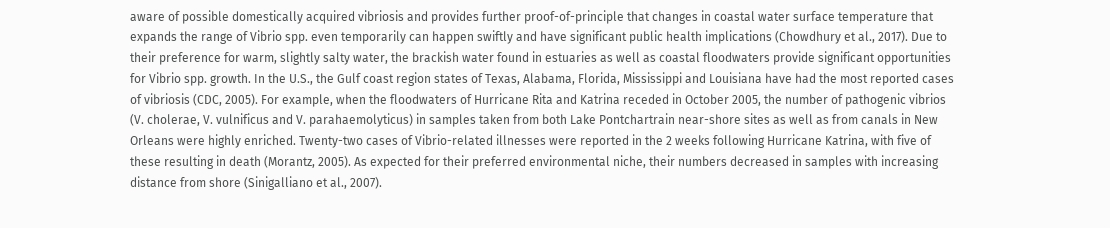aware of possible domestically acquired vibriosis and provides further proof-of-principle that changes in coastal water surface temperature that expands the range of Vibrio spp. even temporarily can happen swiftly and have significant public health implications (Chowdhury et al., 2017). Due to their preference for warm, slightly salty water, the brackish water found in estuaries as well as coastal floodwaters provide significant opportunities for Vibrio spp. growth. In the U.S., the Gulf coast region states of Texas, Alabama, Florida, Mississippi and Louisiana have had the most reported cases of vibriosis (CDC, 2005). For example, when the floodwaters of Hurricane Rita and Katrina receded in October 2005, the number of pathogenic vibrios (V. cholerae, V. vulnificus and V. parahaemolyticus) in samples taken from both Lake Pontchartrain near-shore sites as well as from canals in New Orleans were highly enriched. Twenty-two cases of Vibrio-related illnesses were reported in the 2 weeks following Hurricane Katrina, with five of these resulting in death (Morantz, 2005). As expected for their preferred environmental niche, their numbers decreased in samples with increasing distance from shore (Sinigalliano et al., 2007).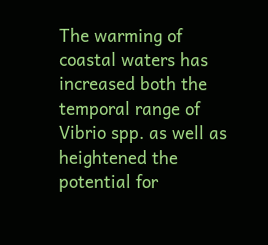The warming of coastal waters has increased both the temporal range of Vibrio spp. as well as heightened the potential for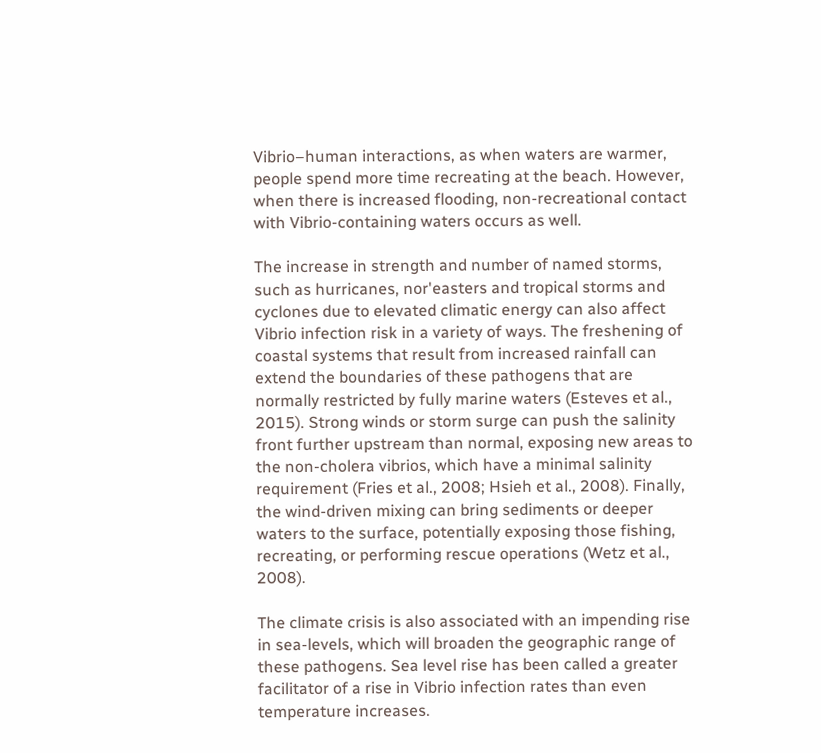Vibrio–human interactions, as when waters are warmer, people spend more time recreating at the beach. However, when there is increased flooding, non-recreational contact with Vibrio-containing waters occurs as well.

The increase in strength and number of named storms, such as hurricanes, nor'easters and tropical storms and cyclones due to elevated climatic energy can also affect Vibrio infection risk in a variety of ways. The freshening of coastal systems that result from increased rainfall can extend the boundaries of these pathogens that are normally restricted by fully marine waters (Esteves et al., 2015). Strong winds or storm surge can push the salinity front further upstream than normal, exposing new areas to the non-cholera vibrios, which have a minimal salinity requirement (Fries et al., 2008; Hsieh et al., 2008). Finally, the wind-driven mixing can bring sediments or deeper waters to the surface, potentially exposing those fishing, recreating, or performing rescue operations (Wetz et al., 2008).

The climate crisis is also associated with an impending rise in sea-levels, which will broaden the geographic range of these pathogens. Sea level rise has been called a greater facilitator of a rise in Vibrio infection rates than even temperature increases.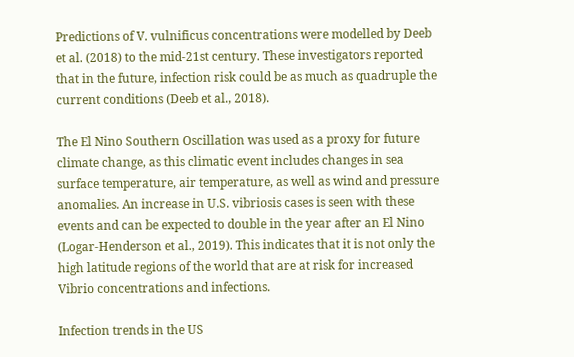Predictions of V. vulnificus concentrations were modelled by Deeb et al. (2018) to the mid-21st century. These investigators reported that in the future, infection risk could be as much as quadruple the current conditions (Deeb et al., 2018).

The El Nino Southern Oscillation was used as a proxy for future climate change, as this climatic event includes changes in sea surface temperature, air temperature, as well as wind and pressure anomalies. An increase in U.S. vibriosis cases is seen with these events and can be expected to double in the year after an El Nino (Logar-Henderson et al., 2019). This indicates that it is not only the high latitude regions of the world that are at risk for increased Vibrio concentrations and infections.

Infection trends in the US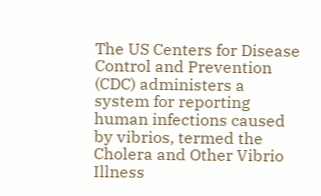The US Centers for Disease Control and Prevention (CDC) administers a system for reporting human infections caused by vibrios, termed the Cholera and Other Vibrio Illness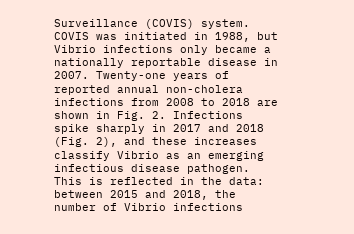Surveillance (COVIS) system. COVIS was initiated in 1988, but Vibrio infections only became a nationally reportable disease in 2007. Twenty-one years of reported annual non-cholera infections from 2008 to 2018 are shown in Fig. 2. Infections spike sharply in 2017 and 2018 (Fig. 2), and these increases classify Vibrio as an emerging infectious disease pathogen. This is reflected in the data: between 2015 and 2018, the number of Vibrio infections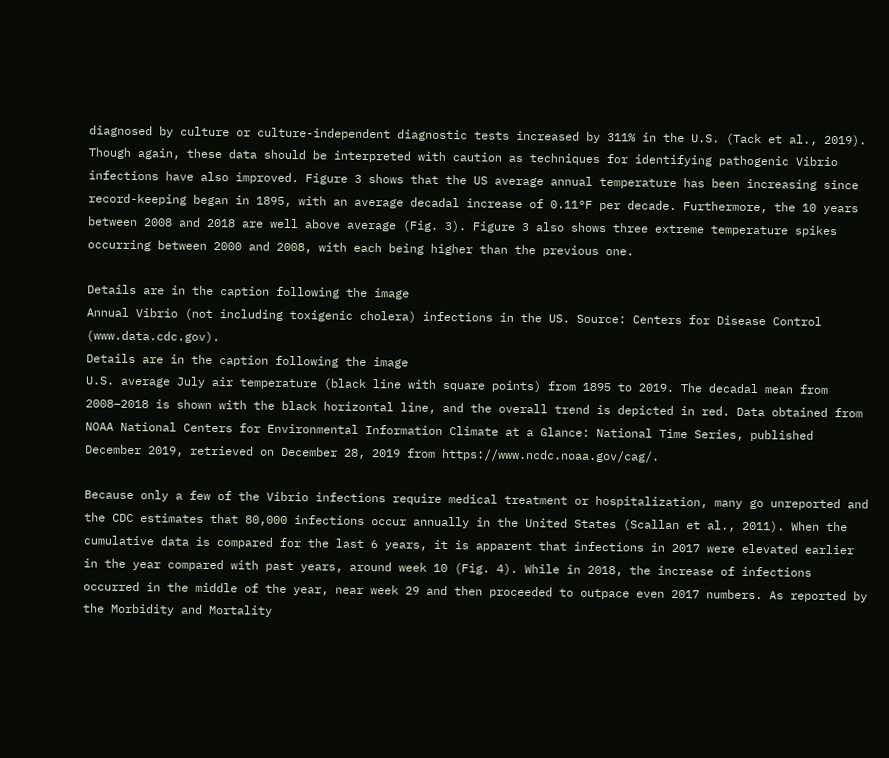diagnosed by culture or culture-independent diagnostic tests increased by 311% in the U.S. (Tack et al., 2019). Though again, these data should be interpreted with caution as techniques for identifying pathogenic Vibrio infections have also improved. Figure 3 shows that the US average annual temperature has been increasing since record-keeping began in 1895, with an average decadal increase of 0.11°F per decade. Furthermore, the 10 years between 2008 and 2018 are well above average (Fig. 3). Figure 3 also shows three extreme temperature spikes occurring between 2000 and 2008, with each being higher than the previous one.

Details are in the caption following the image
Annual Vibrio (not including toxigenic cholera) infections in the US. Source: Centers for Disease Control (www.data.cdc.gov).
Details are in the caption following the image
U.S. average July air temperature (black line with square points) from 1895 to 2019. The decadal mean from 2008–2018 is shown with the black horizontal line, and the overall trend is depicted in red. Data obtained from NOAA National Centers for Environmental Information Climate at a Glance: National Time Series, published December 2019, retrieved on December 28, 2019 from https://www.ncdc.noaa.gov/cag/.

Because only a few of the Vibrio infections require medical treatment or hospitalization, many go unreported and the CDC estimates that 80,000 infections occur annually in the United States (Scallan et al., 2011). When the cumulative data is compared for the last 6 years, it is apparent that infections in 2017 were elevated earlier in the year compared with past years, around week 10 (Fig. 4). While in 2018, the increase of infections occurred in the middle of the year, near week 29 and then proceeded to outpace even 2017 numbers. As reported by the Morbidity and Mortality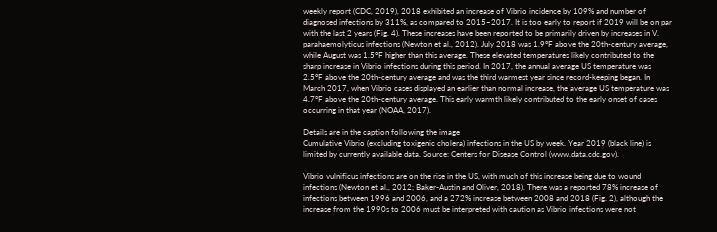weekly report (CDC, 2019), 2018 exhibited an increase of Vibrio incidence by 109% and number of diagnosed infections by 311%, as compared to 2015–2017. It is too early to report if 2019 will be on par with the last 2 years (Fig. 4). These increases have been reported to be primarily driven by increases in V. parahaemolyticus infections (Newton et al., 2012). July 2018 was 1.9°F above the 20th-century average, while August was 1.5°F higher than this average. These elevated temperatures likely contributed to the sharp increase in Vibrio infections during this period. In 2017, the annual average US temperature was 2.5°F above the 20th-century average and was the third warmest year since record-keeping began. In March 2017, when Vibrio cases displayed an earlier than normal increase, the average US temperature was 4.7°F above the 20th-century average. This early warmth likely contributed to the early onset of cases occurring in that year (NOAA, 2017).

Details are in the caption following the image
Cumulative Vibrio (excluding toxigenic cholera) infections in the US by week. Year 2019 (black line) is limited by currently available data. Source: Centers for Disease Control (www.data.cdc.gov).

Vibrio vulnificus infections are on the rise in the US, with much of this increase being due to wound infections (Newton et al., 2012; Baker-Austin and Oliver, 2018). There was a reported 78% increase of infections between 1996 and 2006, and a 272% increase between 2008 and 2018 (Fig. 2), although the increase from the 1990s to 2006 must be interpreted with caution as Vibrio infections were not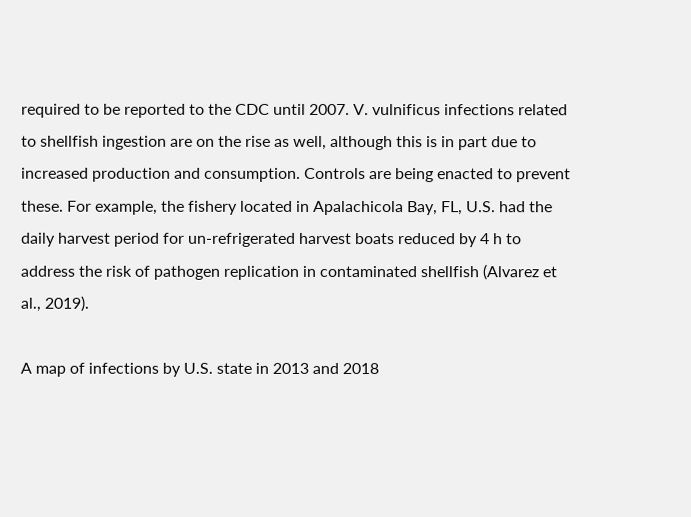required to be reported to the CDC until 2007. V. vulnificus infections related to shellfish ingestion are on the rise as well, although this is in part due to increased production and consumption. Controls are being enacted to prevent these. For example, the fishery located in Apalachicola Bay, FL, U.S. had the daily harvest period for un-refrigerated harvest boats reduced by 4 h to address the risk of pathogen replication in contaminated shellfish (Alvarez et al., 2019).

A map of infections by U.S. state in 2013 and 2018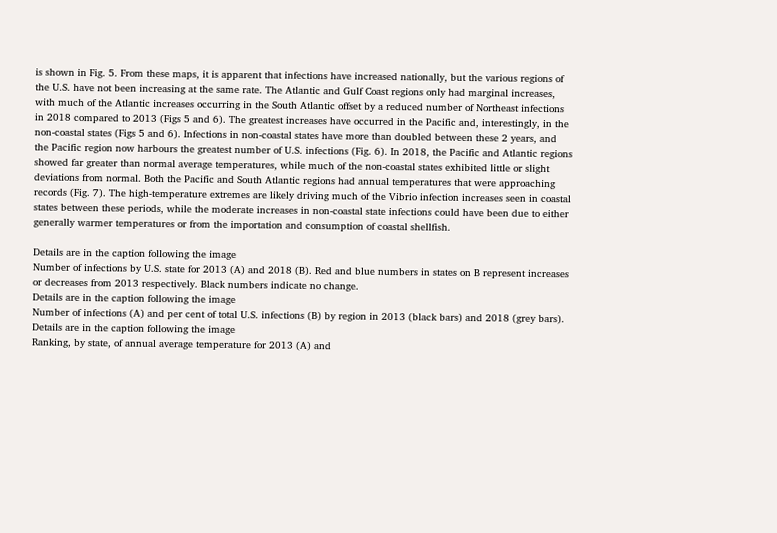is shown in Fig. 5. From these maps, it is apparent that infections have increased nationally, but the various regions of the U.S. have not been increasing at the same rate. The Atlantic and Gulf Coast regions only had marginal increases, with much of the Atlantic increases occurring in the South Atlantic offset by a reduced number of Northeast infections in 2018 compared to 2013 (Figs 5 and 6). The greatest increases have occurred in the Pacific and, interestingly, in the non-coastal states (Figs 5 and 6). Infections in non-coastal states have more than doubled between these 2 years, and the Pacific region now harbours the greatest number of U.S. infections (Fig. 6). In 2018, the Pacific and Atlantic regions showed far greater than normal average temperatures, while much of the non-coastal states exhibited little or slight deviations from normal. Both the Pacific and South Atlantic regions had annual temperatures that were approaching records (Fig. 7). The high-temperature extremes are likely driving much of the Vibrio infection increases seen in coastal states between these periods, while the moderate increases in non-coastal state infections could have been due to either generally warmer temperatures or from the importation and consumption of coastal shellfish.

Details are in the caption following the image
Number of infections by U.S. state for 2013 (A) and 2018 (B). Red and blue numbers in states on B represent increases or decreases from 2013 respectively. Black numbers indicate no change.
Details are in the caption following the image
Number of infections (A) and per cent of total U.S. infections (B) by region in 2013 (black bars) and 2018 (grey bars).
Details are in the caption following the image
Ranking, by state, of annual average temperature for 2013 (A) and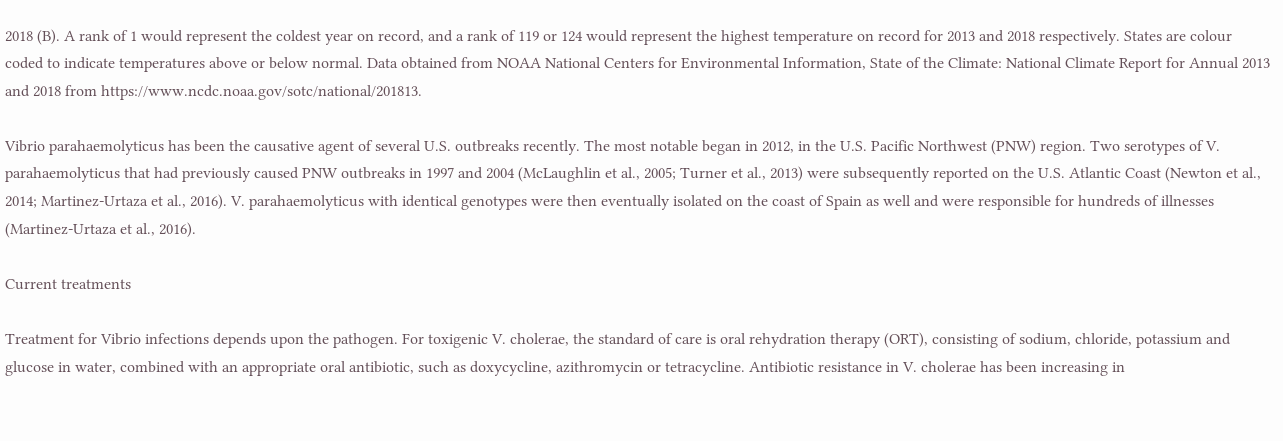2018 (B). A rank of 1 would represent the coldest year on record, and a rank of 119 or 124 would represent the highest temperature on record for 2013 and 2018 respectively. States are colour coded to indicate temperatures above or below normal. Data obtained from NOAA National Centers for Environmental Information, State of the Climate: National Climate Report for Annual 2013 and 2018 from https://www.ncdc.noaa.gov/sotc/national/201813.

Vibrio parahaemolyticus has been the causative agent of several U.S. outbreaks recently. The most notable began in 2012, in the U.S. Pacific Northwest (PNW) region. Two serotypes of V. parahaemolyticus that had previously caused PNW outbreaks in 1997 and 2004 (McLaughlin et al., 2005; Turner et al., 2013) were subsequently reported on the U.S. Atlantic Coast (Newton et al., 2014; Martinez-Urtaza et al., 2016). V. parahaemolyticus with identical genotypes were then eventually isolated on the coast of Spain as well and were responsible for hundreds of illnesses (Martinez-Urtaza et al., 2016).

Current treatments

Treatment for Vibrio infections depends upon the pathogen. For toxigenic V. cholerae, the standard of care is oral rehydration therapy (ORT), consisting of sodium, chloride, potassium and glucose in water, combined with an appropriate oral antibiotic, such as doxycycline, azithromycin or tetracycline. Antibiotic resistance in V. cholerae has been increasing in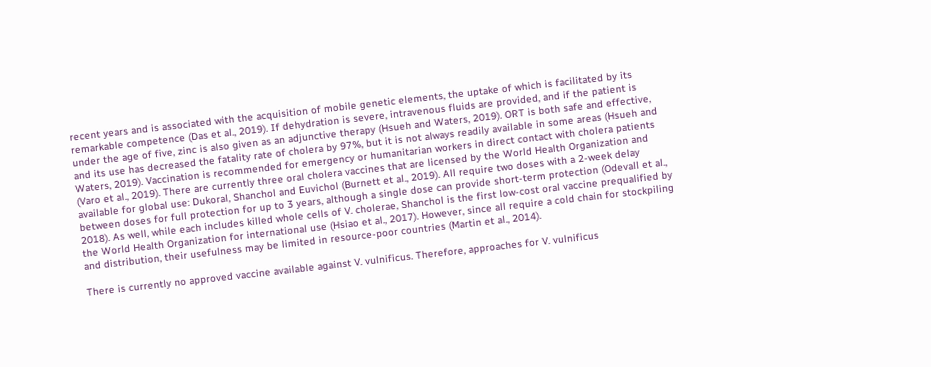recent years and is associated with the acquisition of mobile genetic elements, the uptake of which is facilitated by its remarkable competence (Das et al., 2019). If dehydration is severe, intravenous fluids are provided, and if the patient is under the age of five, zinc is also given as an adjunctive therapy (Hsueh and Waters, 2019). ORT is both safe and effective, and its use has decreased the fatality rate of cholera by 97%, but it is not always readily available in some areas (Hsueh and Waters, 2019). Vaccination is recommended for emergency or humanitarian workers in direct contact with cholera patients (Varo et al., 2019). There are currently three oral cholera vaccines that are licensed by the World Health Organization and available for global use: Dukoral, Shanchol and Euvichol (Burnett et al., 2019). All require two doses with a 2-week delay between doses for full protection for up to 3 years, although a single dose can provide short-term protection (Odevall et al., 2018). As well, while each includes killed whole cells of V. cholerae, Shanchol is the first low-cost oral vaccine prequalified by the World Health Organization for international use (Hsiao et al., 2017). However, since all require a cold chain for stockpiling and distribution, their usefulness may be limited in resource-poor countries (Martin et al., 2014).

There is currently no approved vaccine available against V. vulnificus. Therefore, approaches for V. vulnificus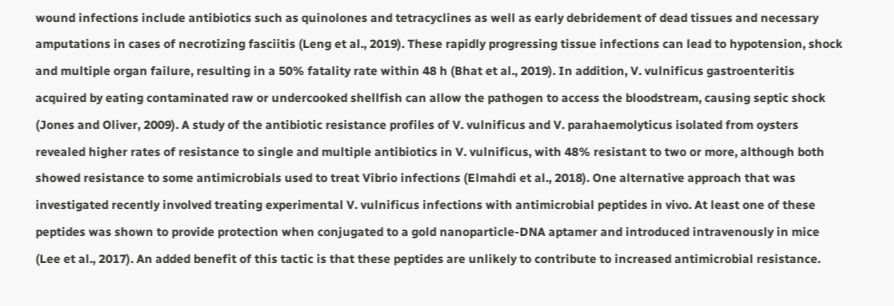wound infections include antibiotics such as quinolones and tetracyclines as well as early debridement of dead tissues and necessary amputations in cases of necrotizing fasciitis (Leng et al., 2019). These rapidly progressing tissue infections can lead to hypotension, shock and multiple organ failure, resulting in a 50% fatality rate within 48 h (Bhat et al., 2019). In addition, V. vulnificus gastroenteritis acquired by eating contaminated raw or undercooked shellfish can allow the pathogen to access the bloodstream, causing septic shock (Jones and Oliver, 2009). A study of the antibiotic resistance profiles of V. vulnificus and V. parahaemolyticus isolated from oysters revealed higher rates of resistance to single and multiple antibiotics in V. vulnificus, with 48% resistant to two or more, although both showed resistance to some antimicrobials used to treat Vibrio infections (Elmahdi et al., 2018). One alternative approach that was investigated recently involved treating experimental V. vulnificus infections with antimicrobial peptides in vivo. At least one of these peptides was shown to provide protection when conjugated to a gold nanoparticle-DNA aptamer and introduced intravenously in mice (Lee et al., 2017). An added benefit of this tactic is that these peptides are unlikely to contribute to increased antimicrobial resistance.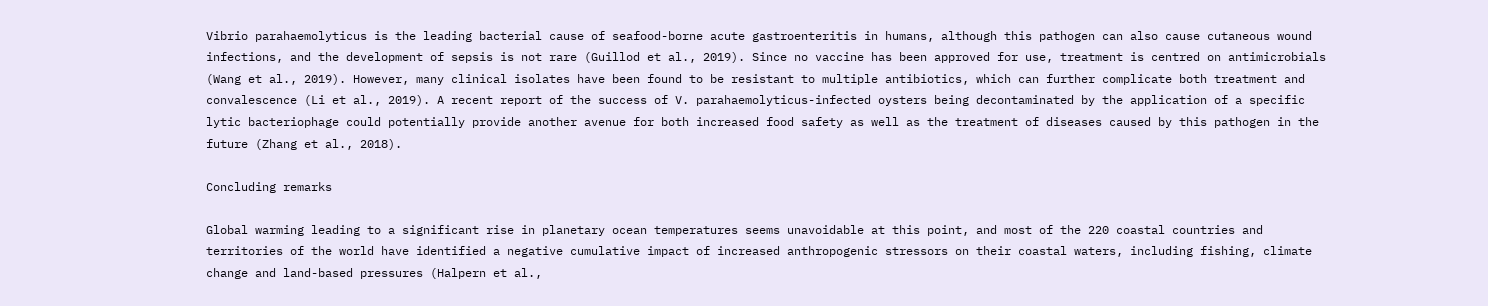Vibrio parahaemolyticus is the leading bacterial cause of seafood-borne acute gastroenteritis in humans, although this pathogen can also cause cutaneous wound infections, and the development of sepsis is not rare (Guillod et al., 2019). Since no vaccine has been approved for use, treatment is centred on antimicrobials (Wang et al., 2019). However, many clinical isolates have been found to be resistant to multiple antibiotics, which can further complicate both treatment and convalescence (Li et al., 2019). A recent report of the success of V. parahaemolyticus-infected oysters being decontaminated by the application of a specific lytic bacteriophage could potentially provide another avenue for both increased food safety as well as the treatment of diseases caused by this pathogen in the future (Zhang et al., 2018).

Concluding remarks

Global warming leading to a significant rise in planetary ocean temperatures seems unavoidable at this point, and most of the 220 coastal countries and territories of the world have identified a negative cumulative impact of increased anthropogenic stressors on their coastal waters, including fishing, climate change and land-based pressures (Halpern et al.,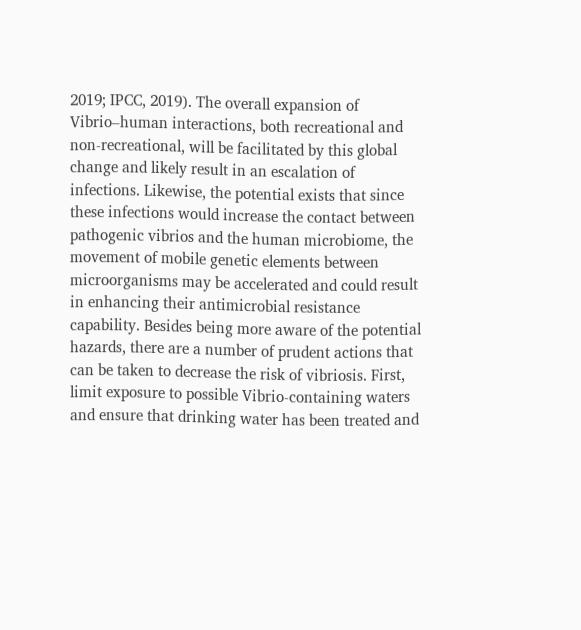2019; IPCC, 2019). The overall expansion of Vibrio–human interactions, both recreational and non-recreational, will be facilitated by this global change and likely result in an escalation of infections. Likewise, the potential exists that since these infections would increase the contact between pathogenic vibrios and the human microbiome, the movement of mobile genetic elements between microorganisms may be accelerated and could result in enhancing their antimicrobial resistance capability. Besides being more aware of the potential hazards, there are a number of prudent actions that can be taken to decrease the risk of vibriosis. First, limit exposure to possible Vibrio-containing waters and ensure that drinking water has been treated and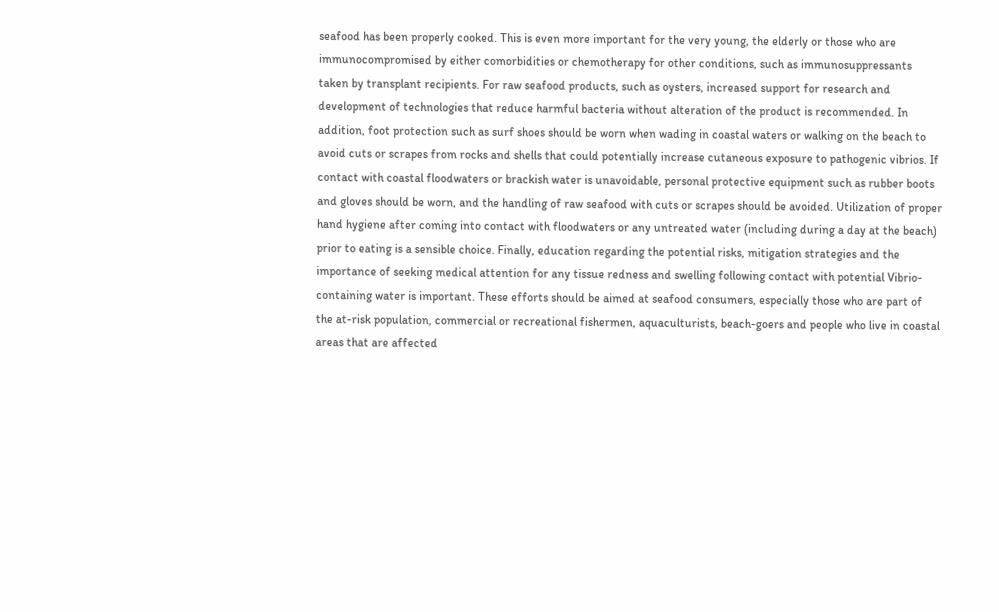seafood has been properly cooked. This is even more important for the very young, the elderly or those who are immunocompromised by either comorbidities or chemotherapy for other conditions, such as immunosuppressants taken by transplant recipients. For raw seafood products, such as oysters, increased support for research and development of technologies that reduce harmful bacteria without alteration of the product is recommended. In addition, foot protection such as surf shoes should be worn when wading in coastal waters or walking on the beach to avoid cuts or scrapes from rocks and shells that could potentially increase cutaneous exposure to pathogenic vibrios. If contact with coastal floodwaters or brackish water is unavoidable, personal protective equipment such as rubber boots and gloves should be worn, and the handling of raw seafood with cuts or scrapes should be avoided. Utilization of proper hand hygiene after coming into contact with floodwaters or any untreated water (including during a day at the beach) prior to eating is a sensible choice. Finally, education regarding the potential risks, mitigation strategies and the importance of seeking medical attention for any tissue redness and swelling following contact with potential Vibrio-containing water is important. These efforts should be aimed at seafood consumers, especially those who are part of the at-risk population, commercial or recreational fishermen, aquaculturists, beach-goers and people who live in coastal areas that are affected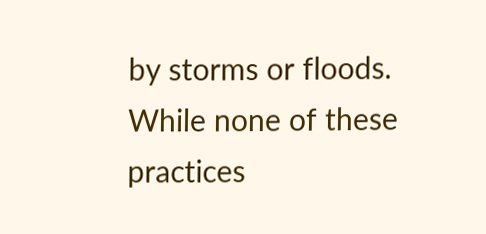by storms or floods. While none of these practices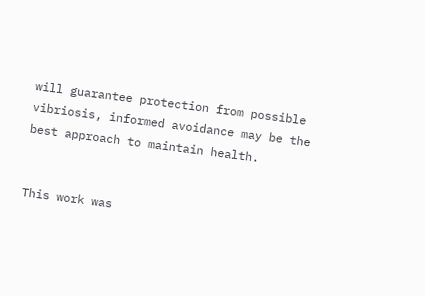will guarantee protection from possible vibriosis, informed avoidance may be the best approach to maintain health.


This work was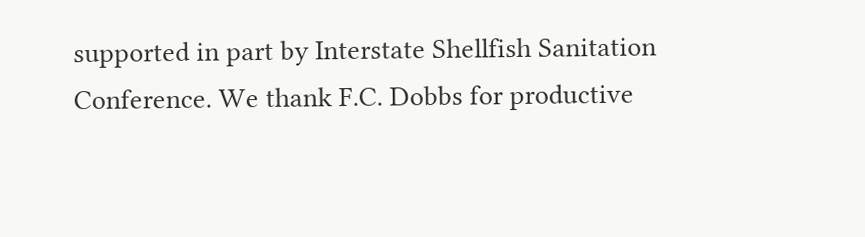supported in part by Interstate Shellfish Sanitation Conference. We thank F.C. Dobbs for productive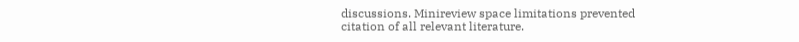discussions. Minireview space limitations prevented citation of all relevant literature.